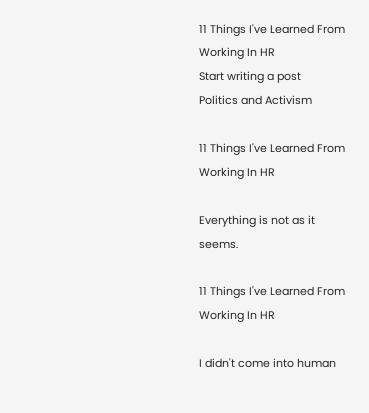11 Things I've Learned From Working In HR
Start writing a post
Politics and Activism

11 Things I've Learned From Working In HR

Everything is not as it seems.

11 Things I've Learned From Working In HR

I didn't come into human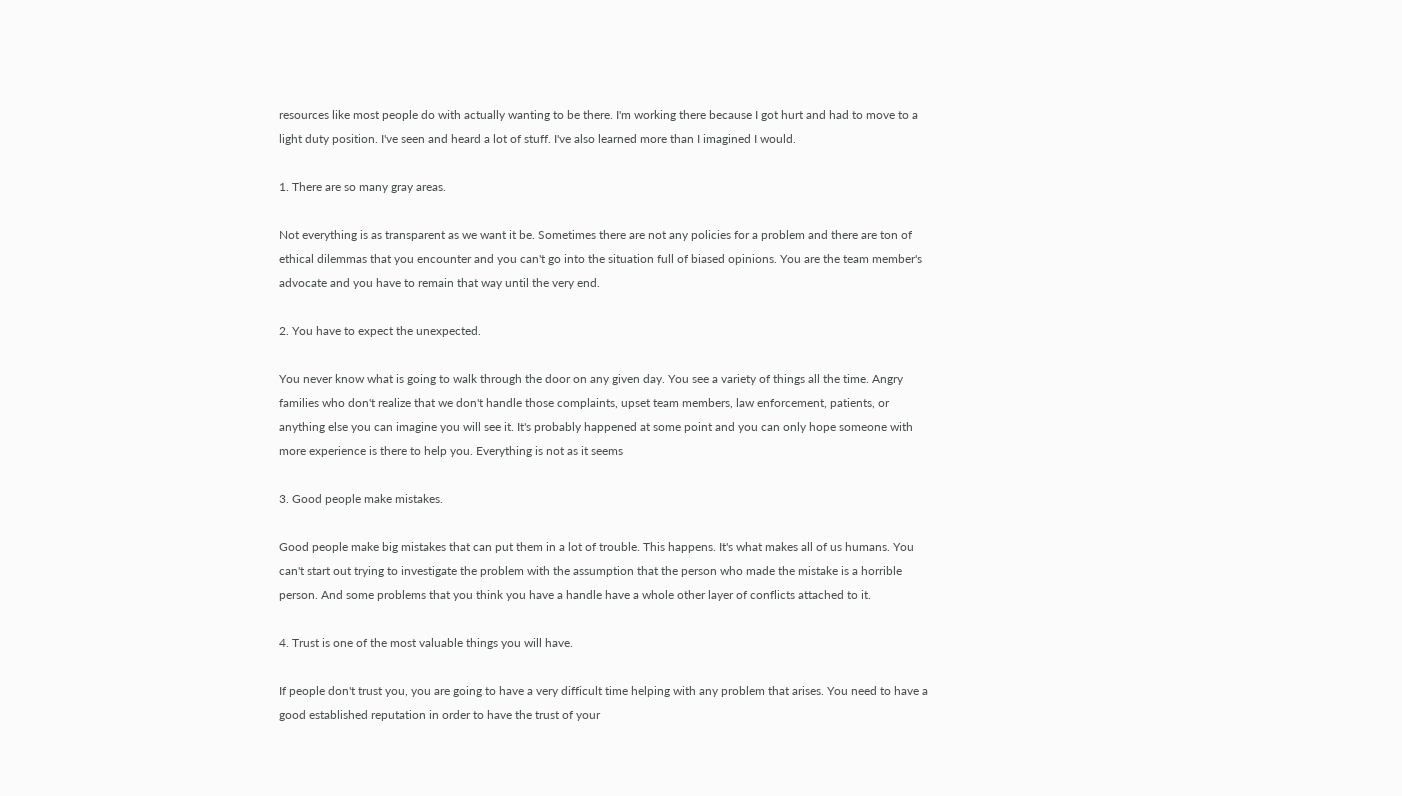resources like most people do with actually wanting to be there. I'm working there because I got hurt and had to move to a light duty position. I've seen and heard a lot of stuff. I've also learned more than I imagined I would.

1. There are so many gray areas.

Not everything is as transparent as we want it be. Sometimes there are not any policies for a problem and there are ton of ethical dilemmas that you encounter and you can't go into the situation full of biased opinions. You are the team member's advocate and you have to remain that way until the very end.

2. You have to expect the unexpected.

You never know what is going to walk through the door on any given day. You see a variety of things all the time. Angry families who don't realize that we don't handle those complaints, upset team members, law enforcement, patients, or anything else you can imagine you will see it. It's probably happened at some point and you can only hope someone with more experience is there to help you. Everything is not as it seems

3. Good people make mistakes.

Good people make big mistakes that can put them in a lot of trouble. This happens. It's what makes all of us humans. You can't start out trying to investigate the problem with the assumption that the person who made the mistake is a horrible person. And some problems that you think you have a handle have a whole other layer of conflicts attached to it.

4. Trust is one of the most valuable things you will have.

If people don't trust you, you are going to have a very difficult time helping with any problem that arises. You need to have a good established reputation in order to have the trust of your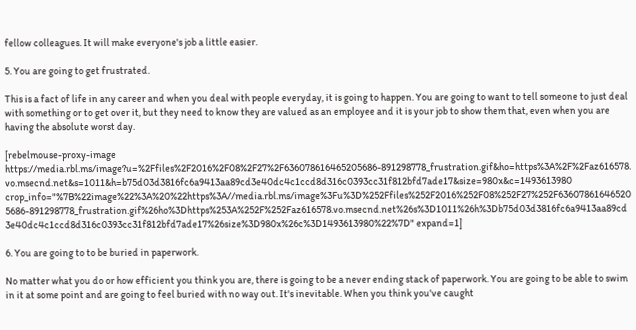fellow colleagues. It will make everyone's job a little easier.

5. You are going to get frustrated.

This is a fact of life in any career and when you deal with people everyday, it is going to happen. You are going to want to tell someone to just deal with something or to get over it, but they need to know they are valued as an employee and it is your job to show them that, even when you are having the absolute worst day.

[rebelmouse-proxy-image https://media.rbl.ms/image?u=%2Ffiles%2F2016%2F08%2F27%2F636078616465205686-891298778_frustration.gif&ho=https%3A%2F%2Faz616578.vo.msecnd.net&s=1011&h=b75d03d3816fc6a9413aa89cd3e40dc4c1ccd8d316c0393cc31f812bfd7ade17&size=980x&c=1493613980 crop_info="%7B%22image%22%3A%20%22https%3A//media.rbl.ms/image%3Fu%3D%252Ffiles%252F2016%252F08%252F27%252F636078616465205686-891298778_frustration.gif%26ho%3Dhttps%253A%252F%252Faz616578.vo.msecnd.net%26s%3D1011%26h%3Db75d03d3816fc6a9413aa89cd3e40dc4c1ccd8d316c0393cc31f812bfd7ade17%26size%3D980x%26c%3D1493613980%22%7D" expand=1]

6. You are going to to be buried in paperwork.

No matter what you do or how efficient you think you are, there is going to be a never ending stack of paperwork. You are going to be able to swim in it at some point and are going to feel buried with no way out. It's inevitable. When you think you've caught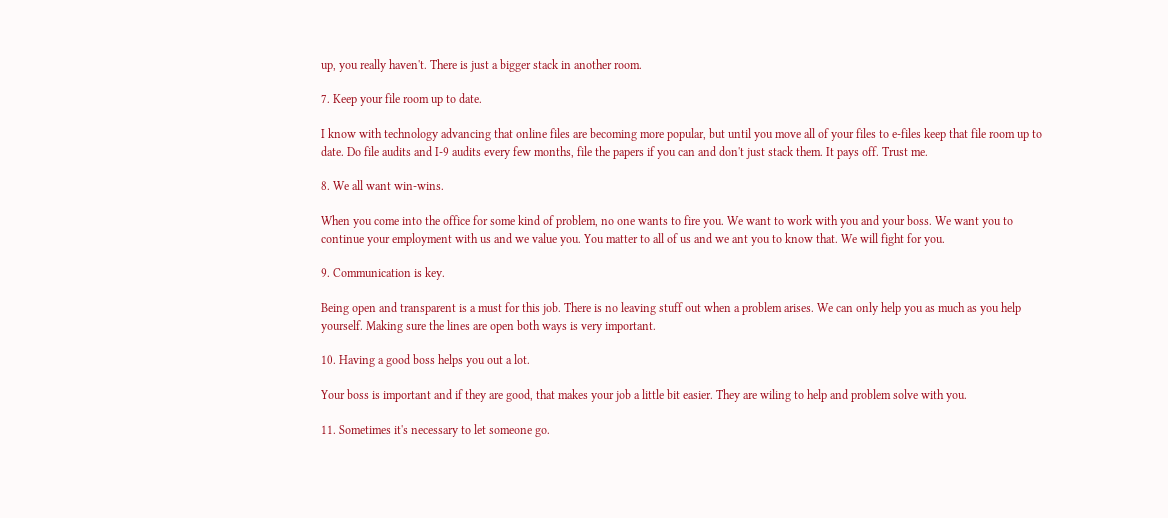up, you really haven't. There is just a bigger stack in another room.

7. Keep your file room up to date.

I know with technology advancing that online files are becoming more popular, but until you move all of your files to e-files keep that file room up to date. Do file audits and I-9 audits every few months, file the papers if you can and don't just stack them. It pays off. Trust me.

8. We all want win-wins.

When you come into the office for some kind of problem, no one wants to fire you. We want to work with you and your boss. We want you to continue your employment with us and we value you. You matter to all of us and we ant you to know that. We will fight for you.

9. Communication is key.

Being open and transparent is a must for this job. There is no leaving stuff out when a problem arises. We can only help you as much as you help yourself. Making sure the lines are open both ways is very important.

10. Having a good boss helps you out a lot.

Your boss is important and if they are good, that makes your job a little bit easier. They are wiling to help and problem solve with you.

11. Sometimes it's necessary to let someone go.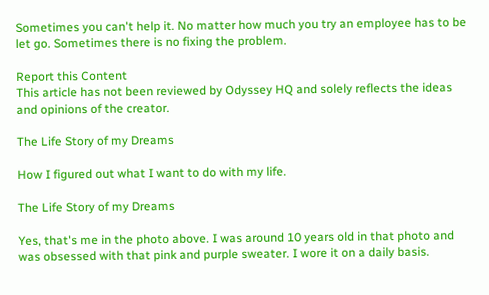Sometimes you can't help it. No matter how much you try an employee has to be let go. Sometimes there is no fixing the problem.

Report this Content
This article has not been reviewed by Odyssey HQ and solely reflects the ideas and opinions of the creator.

The Life Story of my Dreams

How I figured out what I want to do with my life.

The Life Story of my Dreams

Yes, that's me in the photo above. I was around 10 years old in that photo and was obsessed with that pink and purple sweater. I wore it on a daily basis.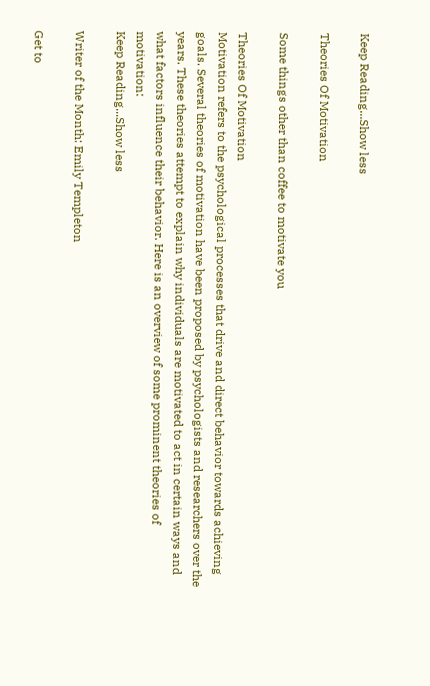Keep Reading...Show less

Theories Of Motivation

Some things other than coffee to motivate you

Theories Of Motivation
Motivation refers to the psychological processes that drive and direct behavior towards achieving goals. Several theories of motivation have been proposed by psychologists and researchers over the years. These theories attempt to explain why individuals are motivated to act in certain ways and what factors influence their behavior. Here is an overview of some prominent theories of motivation:
Keep Reading...Show less

Writer of the Month: Emily Templeton

Get to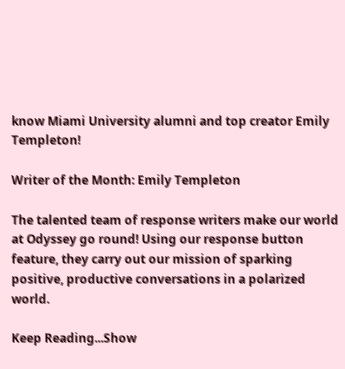know Miami University alumni and top creator Emily Templeton!

Writer of the Month: Emily Templeton

The talented team of response writers make our world at Odyssey go round! Using our response button feature, they carry out our mission of sparking positive, productive conversations in a polarized world.

Keep Reading...Show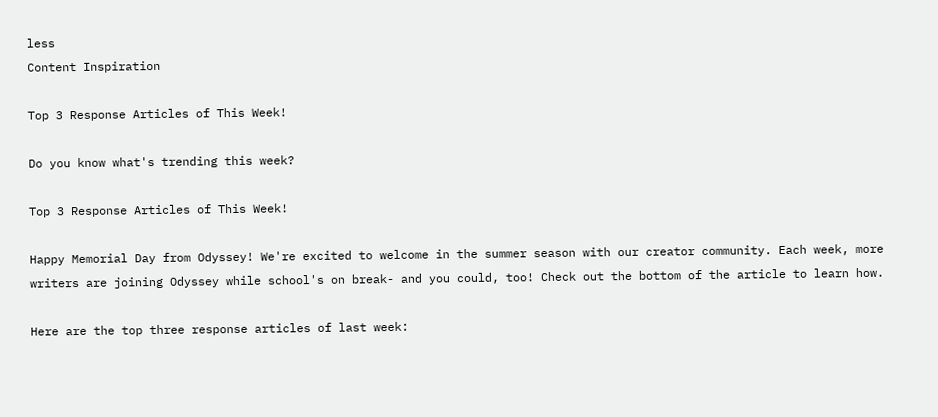less
Content Inspiration

Top 3 Response Articles of This Week!

Do you know what's trending this week?

Top 3 Response Articles of This Week!

Happy Memorial Day from Odyssey! We're excited to welcome in the summer season with our creator community. Each week, more writers are joining Odyssey while school's on break- and you could, too! Check out the bottom of the article to learn how.

Here are the top three response articles of last week: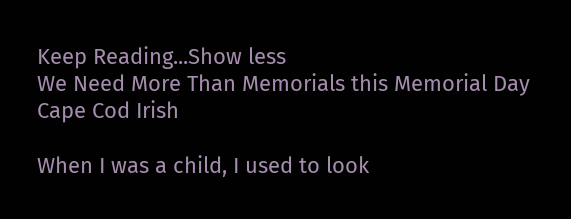Keep Reading...Show less
We Need More Than Memorials this Memorial Day
Cape Cod Irish

When I was a child, I used to look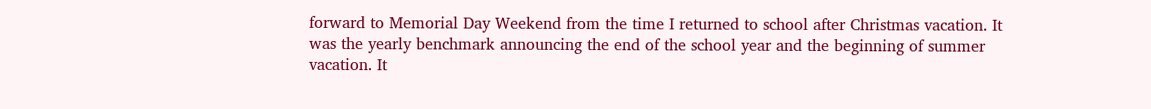forward to Memorial Day Weekend from the time I returned to school after Christmas vacation. It was the yearly benchmark announcing the end of the school year and the beginning of summer vacation. It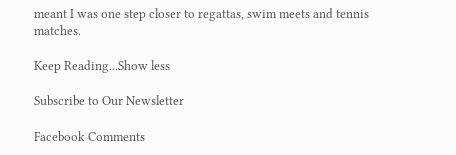meant I was one step closer to regattas, swim meets and tennis matches.

Keep Reading...Show less

Subscribe to Our Newsletter

Facebook Comments